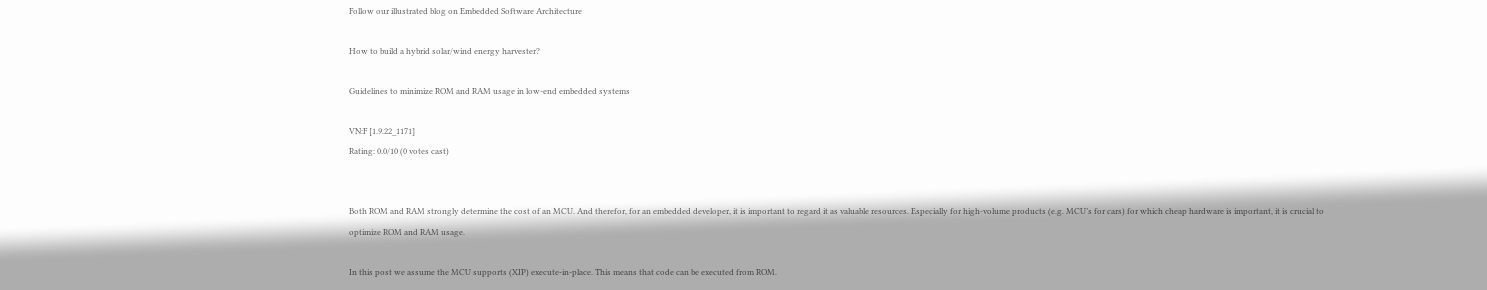Follow our illustrated blog on Embedded Software Architecture

How to build a hybrid solar/wind energy harvester?

Guidelines to minimize ROM and RAM usage in low-end embedded systems

VN:F [1.9.22_1171]
Rating: 0.0/10 (0 votes cast)


Both ROM and RAM strongly determine the cost of an MCU. And therefor, for an embedded developer, it is important to regard it as valuable resources. Especially for high-volume products (e.g. MCU’s for cars) for which cheap hardware is important, it is crucial to optimize ROM and RAM usage.

In this post we assume the MCU supports (XIP) execute-in-place. This means that code can be executed from ROM.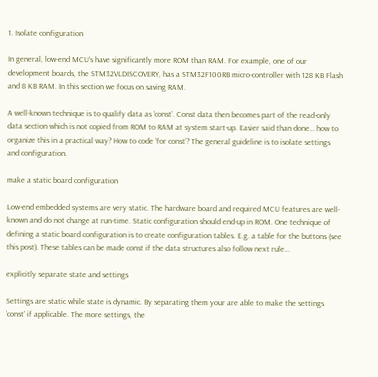1. Isolate configuration

In general, low-end MCU’s have significantly more ROM than RAM. For example, one of our development boards, the STM32VLDISCOVERY, has a STM32F100RB micro-controller with 128 KB Flash and 8 KB RAM. In this section we focus on saving RAM.

A well-known technique is to qualify data as ‘const’. Const data then becomes part of the read-only data section which is not copied from ROM to RAM at system start-up. Easier said than done… how to organize this in a practical way? How to code ‘for const’? The general guideline is to isolate settings and configuration.

make a static board configuration

Low-end embedded systems are very static. The hardware board and required MCU features are well-known and do not change at run-time. Static configuration should end-up in ROM. One technique of defining a static board configuration is to create configuration tables. E.g. a table for the buttons (see this post). These tables can be made const if the data structures also follow next rule…

explicitly separate state and settings

Settings are static while state is dynamic. By separating them your are able to make the settings ‘const’ if applicable. The more settings, the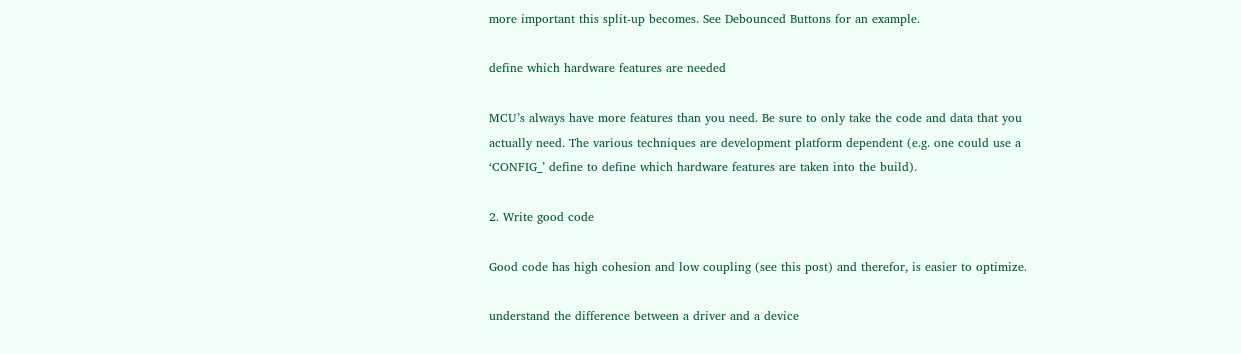more important this split-up becomes. See Debounced Buttons for an example.

define which hardware features are needed

MCU’s always have more features than you need. Be sure to only take the code and data that you actually need. The various techniques are development platform dependent (e.g. one could use a ‘CONFIG_’ define to define which hardware features are taken into the build).

2. Write good code

Good code has high cohesion and low coupling (see this post) and therefor, is easier to optimize.

understand the difference between a driver and a device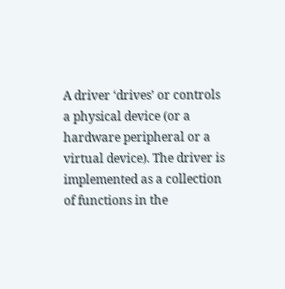A driver ‘drives’ or controls a physical device (or a hardware peripheral or a virtual device). The driver is implemented as a collection of functions in the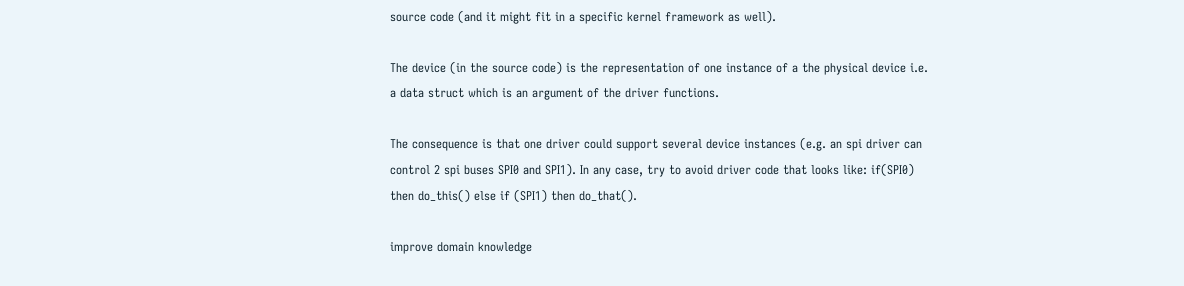source code (and it might fit in a specific kernel framework as well).

The device (in the source code) is the representation of one instance of a the physical device i.e. a data struct which is an argument of the driver functions.

The consequence is that one driver could support several device instances (e.g. an spi driver can control 2 spi buses SPI0 and SPI1). In any case, try to avoid driver code that looks like: if(SPI0) then do_this() else if (SPI1) then do_that().

improve domain knowledge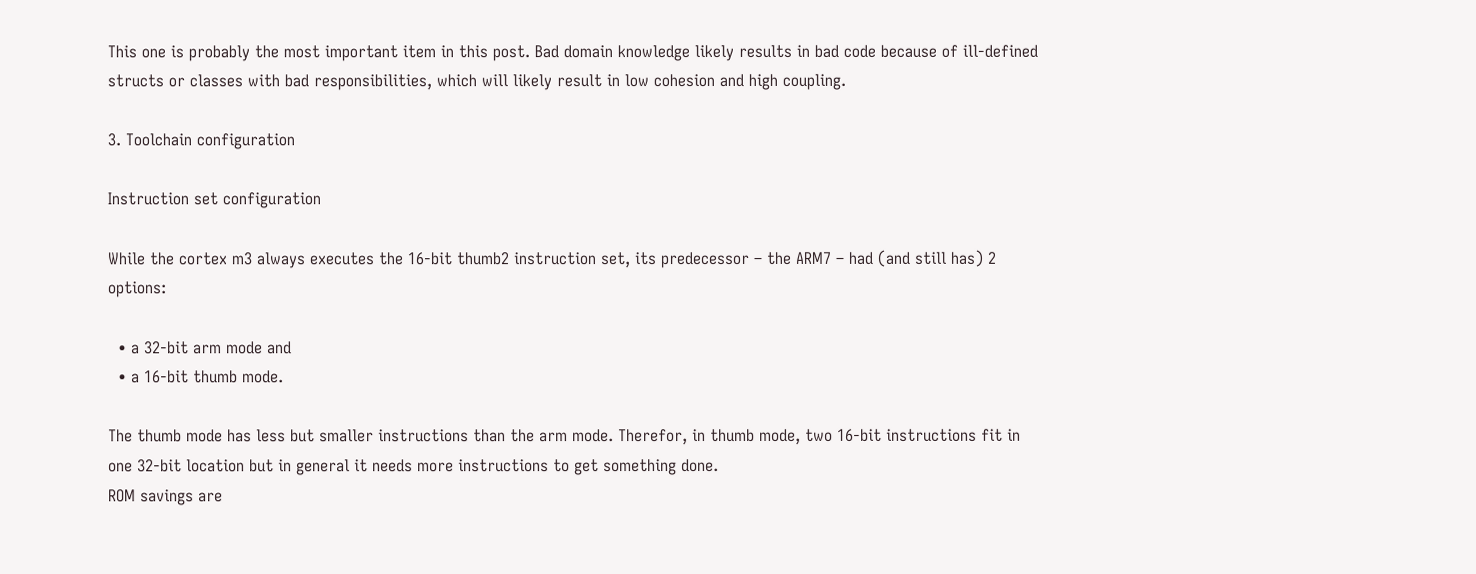This one is probably the most important item in this post. Bad domain knowledge likely results in bad code because of ill-defined structs or classes with bad responsibilities, which will likely result in low cohesion and high coupling.

3. Toolchain configuration

Instruction set configuration

While the cortex m3 always executes the 16-bit thumb2 instruction set, its predecessor – the ARM7 – had (and still has) 2 options:

  • a 32-bit arm mode and
  • a 16-bit thumb mode.

The thumb mode has less but smaller instructions than the arm mode. Therefor, in thumb mode, two 16-bit instructions fit in one 32-bit location but in general it needs more instructions to get something done.
ROM savings are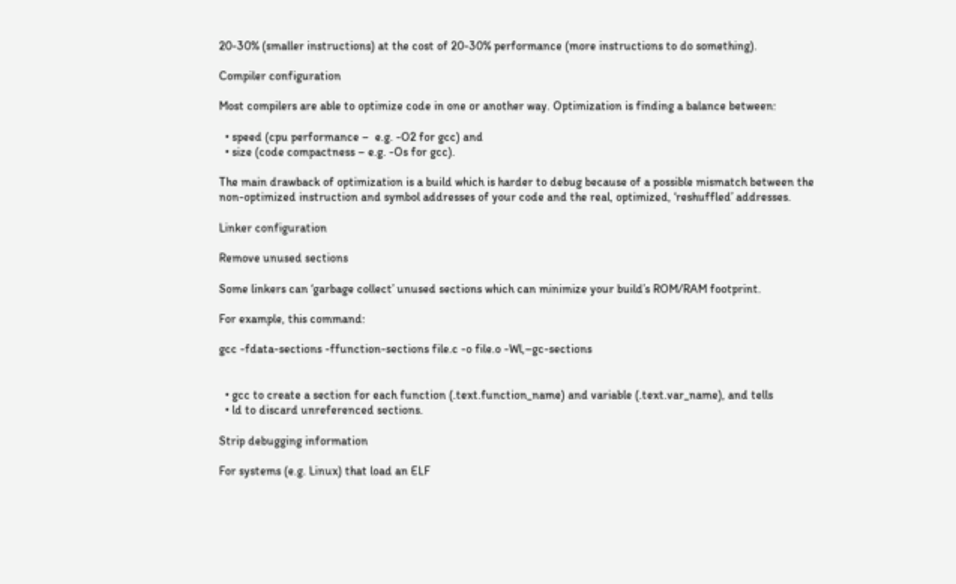20-30% (smaller instructions) at the cost of 20-30% performance (more instructions to do something).

Compiler configuration

Most compilers are able to optimize code in one or another way. Optimization is finding a balance between:

  • speed (cpu performance –  e.g. -O2 for gcc) and
  • size (code compactness – e.g. -Os for gcc).

The main drawback of optimization is a build which is harder to debug because of a possible mismatch between the non-optimized instruction and symbol addresses of your code and the real, optimized, ‘reshuffled’ addresses.

Linker configuration

Remove unused sections

Some linkers can ‘garbage collect’ unused sections which can minimize your build’s ROM/RAM footprint.

For example, this command:

gcc -fdata-sections -ffunction-sections file.c -o file.o -Wl,–gc-sections


  • gcc to create a section for each function (.text.function_name) and variable (.text.var_name), and tells
  • ld to discard unreferenced sections.

Strip debugging information

For systems (e.g. Linux) that load an ELF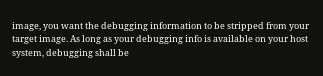image, you want the debugging information to be stripped from your target image. As long as your debugging info is available on your host system, debugging shall be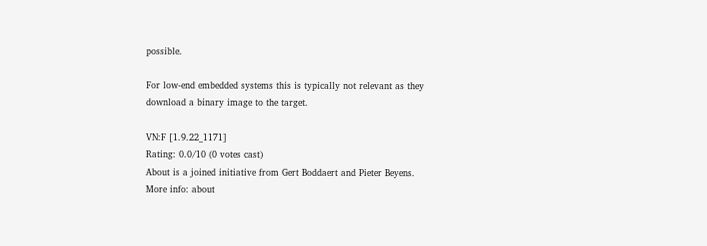possible.

For low-end embedded systems this is typically not relevant as they download a binary image to the target.

VN:F [1.9.22_1171]
Rating: 0.0/10 (0 votes cast)
About is a joined initiative from Gert Boddaert and Pieter Beyens.
More info: about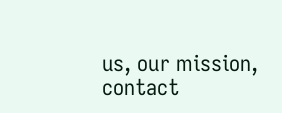us, our mission, contact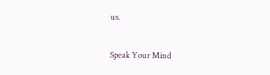us.

Speak Your Mind